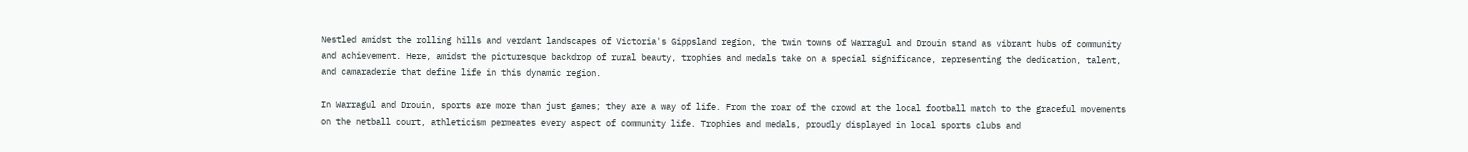Nestled amidst the rolling hills and verdant landscapes of Victoria's Gippsland region, the twin towns of Warragul and Drouin stand as vibrant hubs of community and achievement. Here, amidst the picturesque backdrop of rural beauty, trophies and medals take on a special significance, representing the dedication, talent, and camaraderie that define life in this dynamic region.

In Warragul and Drouin, sports are more than just games; they are a way of life. From the roar of the crowd at the local football match to the graceful movements on the netball court, athleticism permeates every aspect of community life. Trophies and medals, proudly displayed in local sports clubs and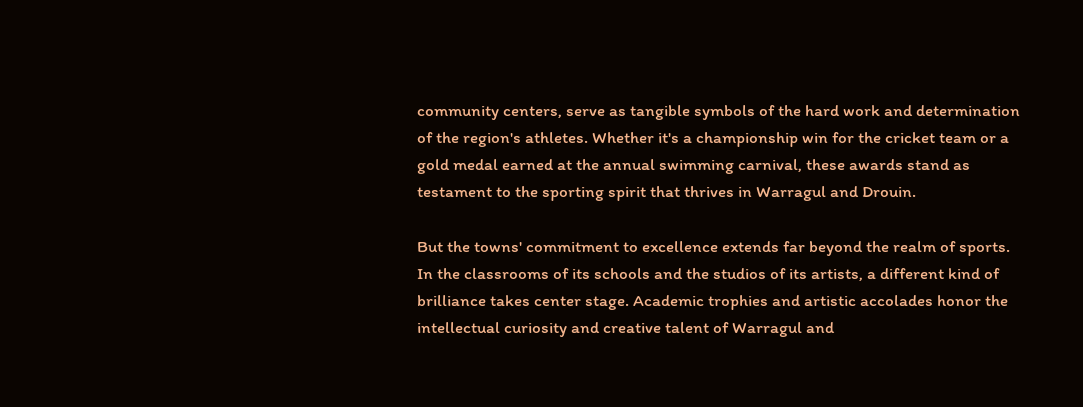community centers, serve as tangible symbols of the hard work and determination of the region's athletes. Whether it's a championship win for the cricket team or a gold medal earned at the annual swimming carnival, these awards stand as testament to the sporting spirit that thrives in Warragul and Drouin.

But the towns' commitment to excellence extends far beyond the realm of sports. In the classrooms of its schools and the studios of its artists, a different kind of brilliance takes center stage. Academic trophies and artistic accolades honor the intellectual curiosity and creative talent of Warragul and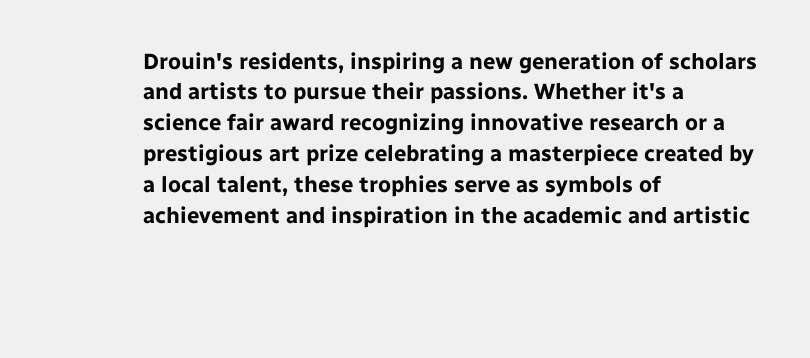Drouin's residents, inspiring a new generation of scholars and artists to pursue their passions. Whether it's a science fair award recognizing innovative research or a prestigious art prize celebrating a masterpiece created by a local talent, these trophies serve as symbols of achievement and inspiration in the academic and artistic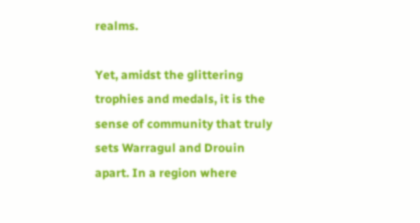realms.

Yet, amidst the glittering trophies and medals, it is the sense of community that truly sets Warragul and Drouin apart. In a region where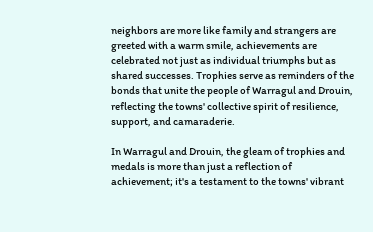neighbors are more like family and strangers are greeted with a warm smile, achievements are celebrated not just as individual triumphs but as shared successes. Trophies serve as reminders of the bonds that unite the people of Warragul and Drouin, reflecting the towns' collective spirit of resilience, support, and camaraderie.

In Warragul and Drouin, the gleam of trophies and medals is more than just a reflection of achievement; it's a testament to the towns' vibrant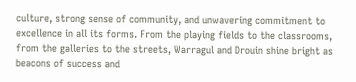culture, strong sense of community, and unwavering commitment to excellence in all its forms. From the playing fields to the classrooms, from the galleries to the streets, Warragul and Drouin shine bright as beacons of success and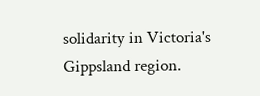solidarity in Victoria's Gippsland region.